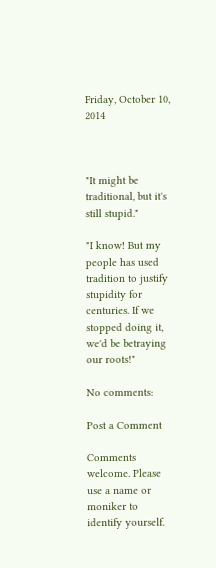Friday, October 10, 2014



"It might be traditional, but it's still stupid."

"I know! But my people has used tradition to justify stupidity for centuries. If we stopped doing it, we'd be betraying our roots!"

No comments:

Post a Comment

Comments welcome. Please use a name or moniker to identify yourself.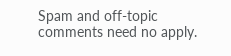Spam and off-topic comments need no apply.